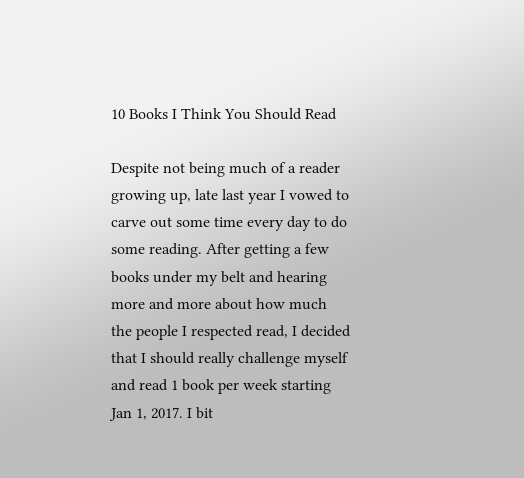10 Books I Think You Should Read

Despite not being much of a reader growing up, late last year I vowed to carve out some time every day to do some reading. After getting a few books under my belt and hearing more and more about how much the people I respected read, I decided that I should really challenge myself and read 1 book per week starting Jan 1, 2017. I bit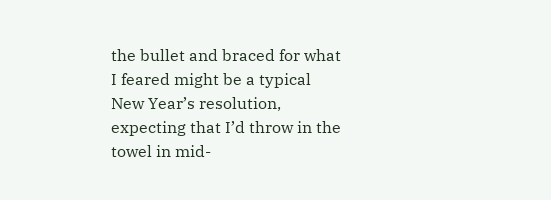the bullet and braced for what I feared might be a typical New Year’s resolution, expecting that I’d throw in the towel in mid-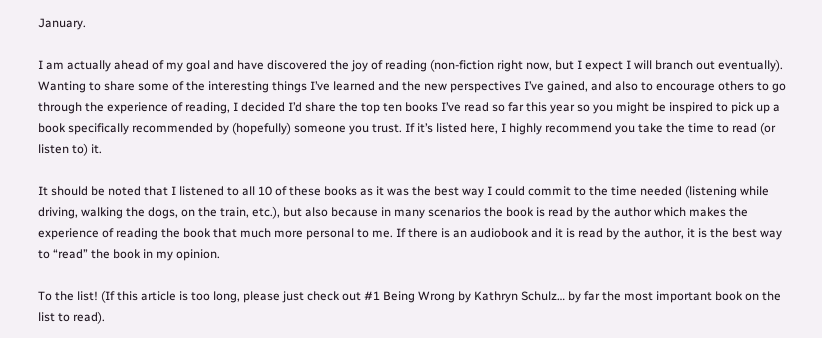January.

I am actually ahead of my goal and have discovered the joy of reading (non-fiction right now, but I expect I will branch out eventually). Wanting to share some of the interesting things I’ve learned and the new perspectives I’ve gained, and also to encourage others to go through the experience of reading, I decided I’d share the top ten books I’ve read so far this year so you might be inspired to pick up a book specifically recommended by (hopefully) someone you trust. If it’s listed here, I highly recommend you take the time to read (or listen to) it.

It should be noted that I listened to all 10 of these books as it was the best way I could commit to the time needed (listening while driving, walking the dogs, on the train, etc.), but also because in many scenarios the book is read by the author which makes the experience of reading the book that much more personal to me. If there is an audiobook and it is read by the author, it is the best way to “read” the book in my opinion.

To the list! (If this article is too long, please just check out #1 Being Wrong by Kathryn Schulz… by far the most important book on the list to read).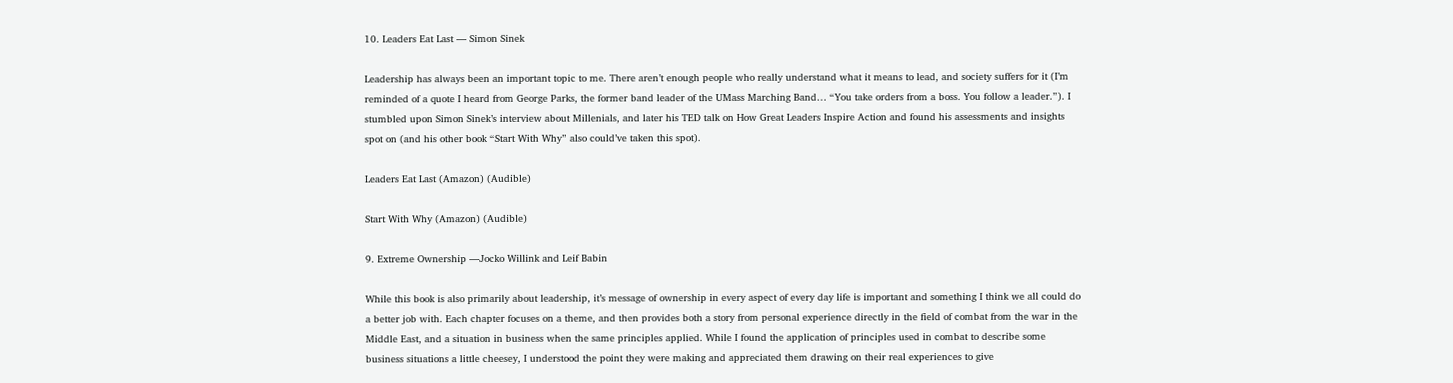10. Leaders Eat Last — Simon Sinek

Leadership has always been an important topic to me. There aren’t enough people who really understand what it means to lead, and society suffers for it (I’m reminded of a quote I heard from George Parks, the former band leader of the UMass Marching Band… “You take orders from a boss. You follow a leader.”). I stumbled upon Simon Sinek’s interview about Millenials, and later his TED talk on How Great Leaders Inspire Action and found his assessments and insights spot on (and his other book “Start With Why” also could’ve taken this spot).

Leaders Eat Last (Amazon) (Audible)

Start With Why (Amazon) (Audible)

9. Extreme Ownership —Jocko Willink and Leif Babin

While this book is also primarily about leadership, it’s message of ownership in every aspect of every day life is important and something I think we all could do a better job with. Each chapter focuses on a theme, and then provides both a story from personal experience directly in the field of combat from the war in the Middle East, and a situation in business when the same principles applied. While I found the application of principles used in combat to describe some business situations a little cheesey, I understood the point they were making and appreciated them drawing on their real experiences to give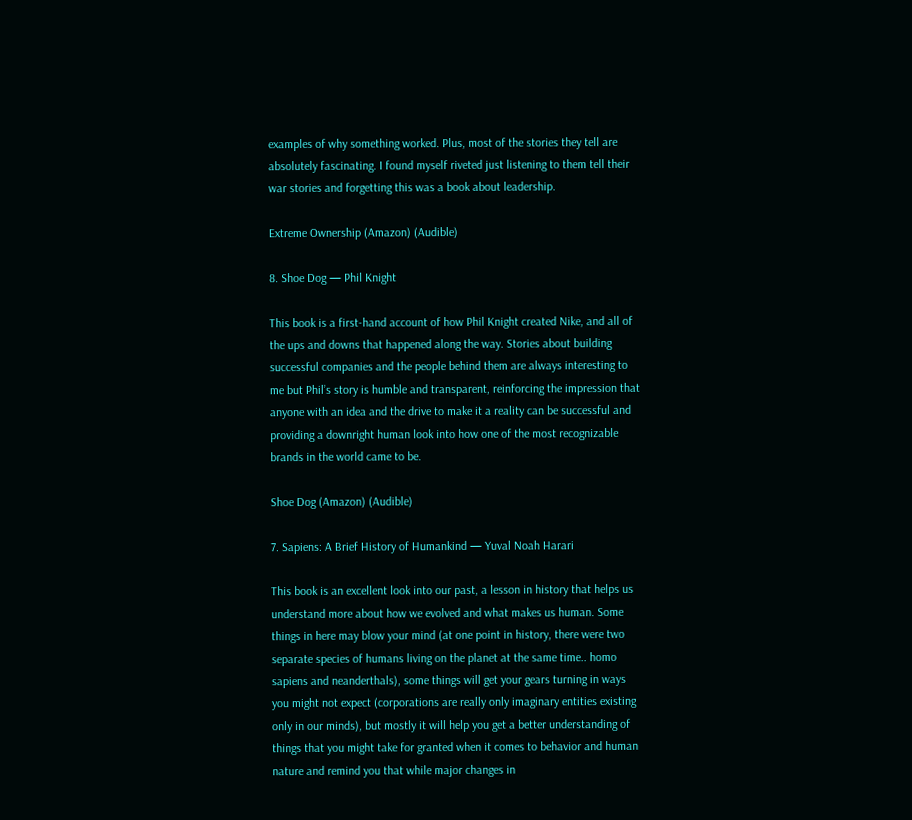examples of why something worked. Plus, most of the stories they tell are absolutely fascinating. I found myself riveted just listening to them tell their war stories and forgetting this was a book about leadership.

Extreme Ownership (Amazon) (Audible)

8. Shoe Dog — Phil Knight

This book is a first-hand account of how Phil Knight created Nike, and all of the ups and downs that happened along the way. Stories about building successful companies and the people behind them are always interesting to me but Phil’s story is humble and transparent, reinforcing the impression that anyone with an idea and the drive to make it a reality can be successful and providing a downright human look into how one of the most recognizable brands in the world came to be.

Shoe Dog (Amazon) (Audible)

7. Sapiens: A Brief History of Humankind — Yuval Noah Harari

This book is an excellent look into our past, a lesson in history that helps us understand more about how we evolved and what makes us human. Some things in here may blow your mind (at one point in history, there were two separate species of humans living on the planet at the same time.. homo sapiens and neanderthals), some things will get your gears turning in ways you might not expect (corporations are really only imaginary entities existing only in our minds), but mostly it will help you get a better understanding of things that you might take for granted when it comes to behavior and human nature and remind you that while major changes in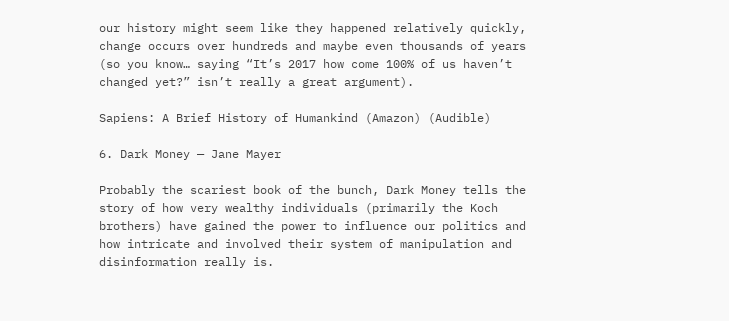our history might seem like they happened relatively quickly, change occurs over hundreds and maybe even thousands of years (so you know… saying “It’s 2017 how come 100% of us haven’t changed yet?” isn’t really a great argument).

Sapiens: A Brief History of Humankind (Amazon) (Audible)

6. Dark Money — Jane Mayer

Probably the scariest book of the bunch, Dark Money tells the story of how very wealthy individuals (primarily the Koch brothers) have gained the power to influence our politics and how intricate and involved their system of manipulation and disinformation really is.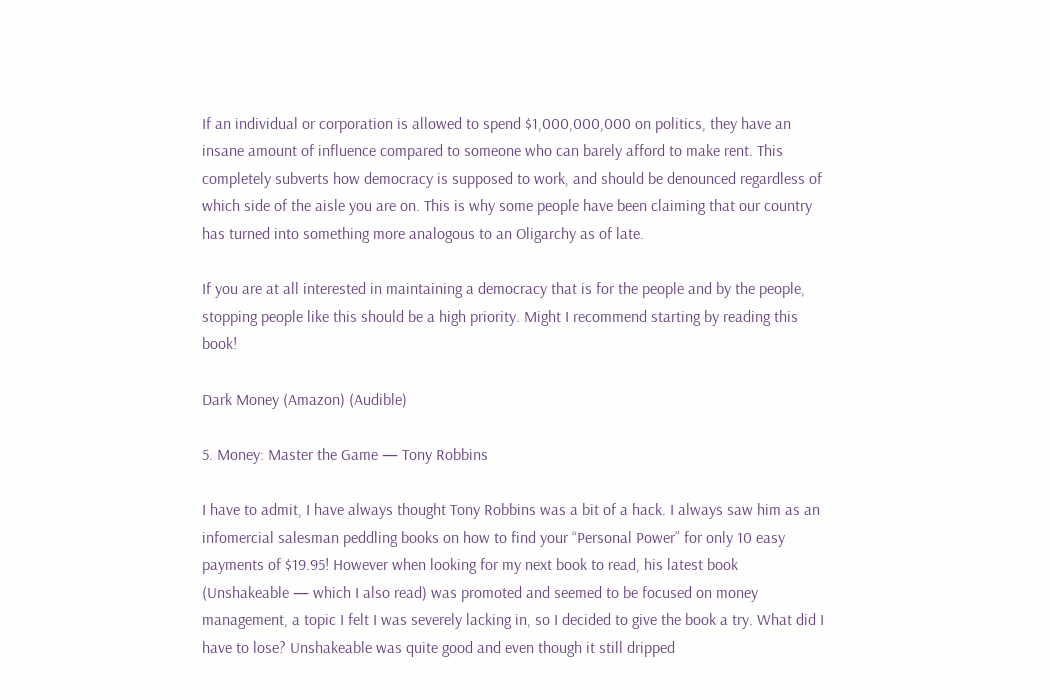If an individual or corporation is allowed to spend $1,000,000,000 on politics, they have an insane amount of influence compared to someone who can barely afford to make rent. This completely subverts how democracy is supposed to work, and should be denounced regardless of which side of the aisle you are on. This is why some people have been claiming that our country has turned into something more analogous to an Oligarchy as of late.

If you are at all interested in maintaining a democracy that is for the people and by the people, stopping people like this should be a high priority. Might I recommend starting by reading this book!

Dark Money (Amazon) (Audible)

5. Money: Master the Game — Tony Robbins

I have to admit, I have always thought Tony Robbins was a bit of a hack. I always saw him as an infomercial salesman peddling books on how to find your “Personal Power” for only 10 easy payments of $19.95! However when looking for my next book to read, his latest book (Unshakeable — which I also read) was promoted and seemed to be focused on money management, a topic I felt I was severely lacking in, so I decided to give the book a try. What did I have to lose? Unshakeable was quite good and even though it still dripped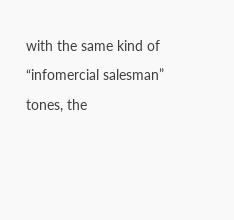with the same kind of “infomercial salesman” tones, the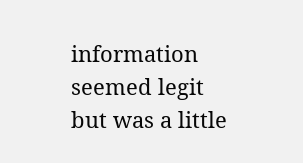information seemed legit but was a little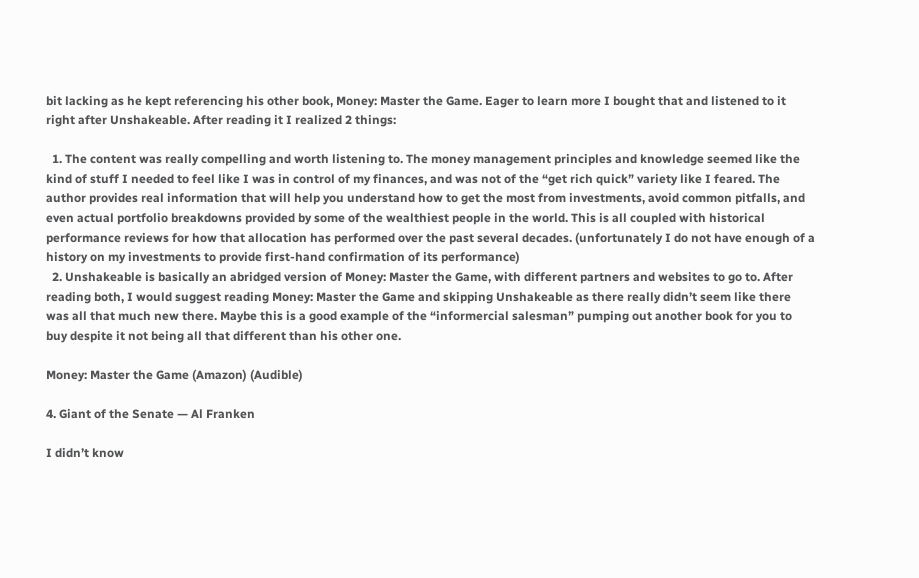bit lacking as he kept referencing his other book, Money: Master the Game. Eager to learn more I bought that and listened to it right after Unshakeable. After reading it I realized 2 things:

  1. The content was really compelling and worth listening to. The money management principles and knowledge seemed like the kind of stuff I needed to feel like I was in control of my finances, and was not of the “get rich quick” variety like I feared. The author provides real information that will help you understand how to get the most from investments, avoid common pitfalls, and even actual portfolio breakdowns provided by some of the wealthiest people in the world. This is all coupled with historical performance reviews for how that allocation has performed over the past several decades. (unfortunately I do not have enough of a history on my investments to provide first-hand confirmation of its performance)
  2. Unshakeable is basically an abridged version of Money: Master the Game, with different partners and websites to go to. After reading both, I would suggest reading Money: Master the Game and skipping Unshakeable as there really didn’t seem like there was all that much new there. Maybe this is a good example of the “informercial salesman” pumping out another book for you to buy despite it not being all that different than his other one.

Money: Master the Game (Amazon) (Audible)

4. Giant of the Senate — Al Franken

I didn’t know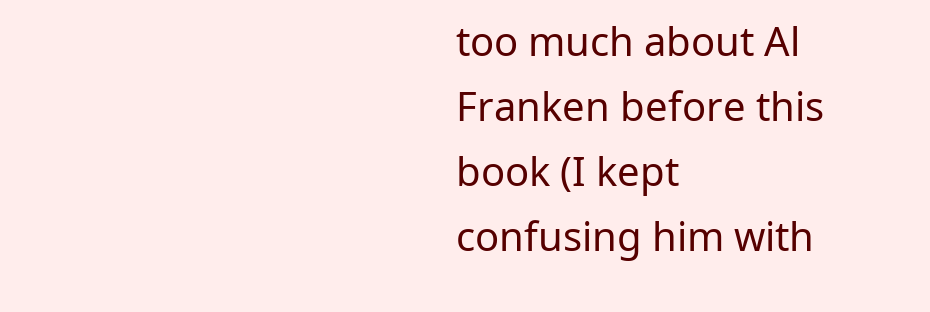too much about Al Franken before this book (I kept confusing him with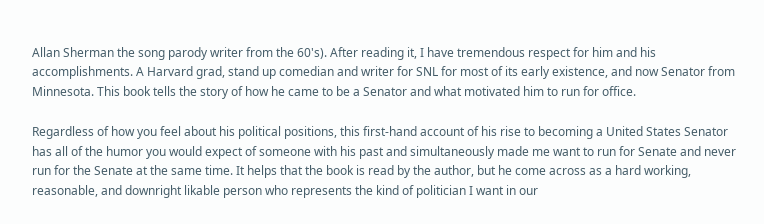Allan Sherman the song parody writer from the 60's). After reading it, I have tremendous respect for him and his accomplishments. A Harvard grad, stand up comedian and writer for SNL for most of its early existence, and now Senator from Minnesota. This book tells the story of how he came to be a Senator and what motivated him to run for office.

Regardless of how you feel about his political positions, this first-hand account of his rise to becoming a United States Senator has all of the humor you would expect of someone with his past and simultaneously made me want to run for Senate and never run for the Senate at the same time. It helps that the book is read by the author, but he come across as a hard working, reasonable, and downright likable person who represents the kind of politician I want in our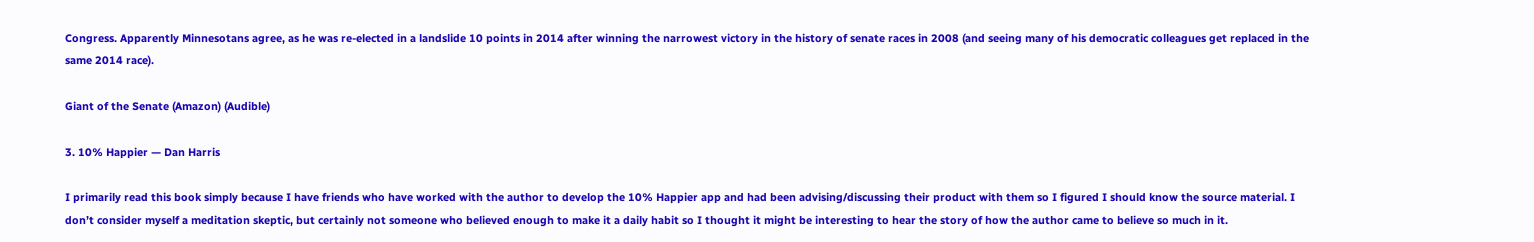Congress. Apparently Minnesotans agree, as he was re-elected in a landslide 10 points in 2014 after winning the narrowest victory in the history of senate races in 2008 (and seeing many of his democratic colleagues get replaced in the same 2014 race).

Giant of the Senate (Amazon) (Audible)

3. 10% Happier — Dan Harris

I primarily read this book simply because I have friends who have worked with the author to develop the 10% Happier app and had been advising/discussing their product with them so I figured I should know the source material. I don’t consider myself a meditation skeptic, but certainly not someone who believed enough to make it a daily habit so I thought it might be interesting to hear the story of how the author came to believe so much in it.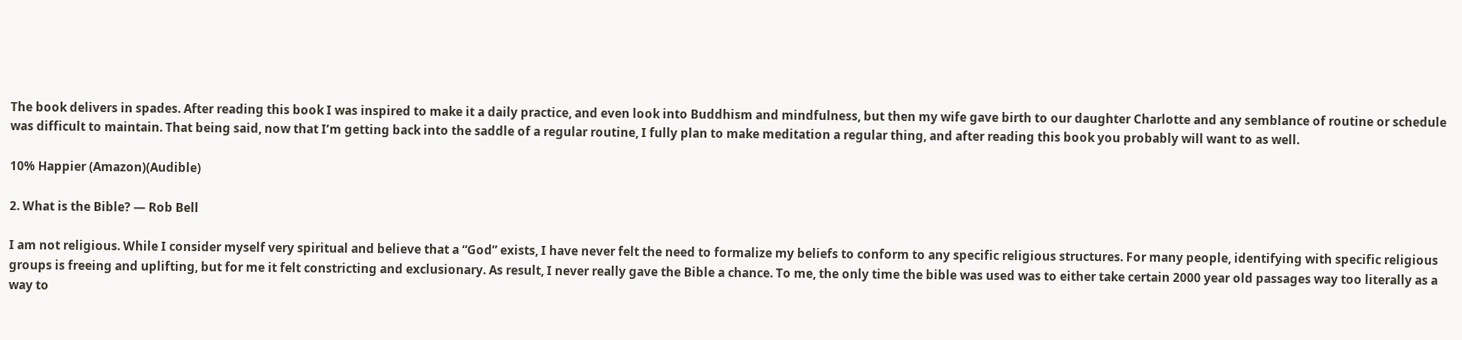The book delivers in spades. After reading this book I was inspired to make it a daily practice, and even look into Buddhism and mindfulness, but then my wife gave birth to our daughter Charlotte and any semblance of routine or schedule was difficult to maintain. That being said, now that I’m getting back into the saddle of a regular routine, I fully plan to make meditation a regular thing, and after reading this book you probably will want to as well.

10% Happier (Amazon)(Audible)

2. What is the Bible? — Rob Bell

I am not religious. While I consider myself very spiritual and believe that a “God” exists, I have never felt the need to formalize my beliefs to conform to any specific religious structures. For many people, identifying with specific religious groups is freeing and uplifting, but for me it felt constricting and exclusionary. As result, I never really gave the Bible a chance. To me, the only time the bible was used was to either take certain 2000 year old passages way too literally as a way to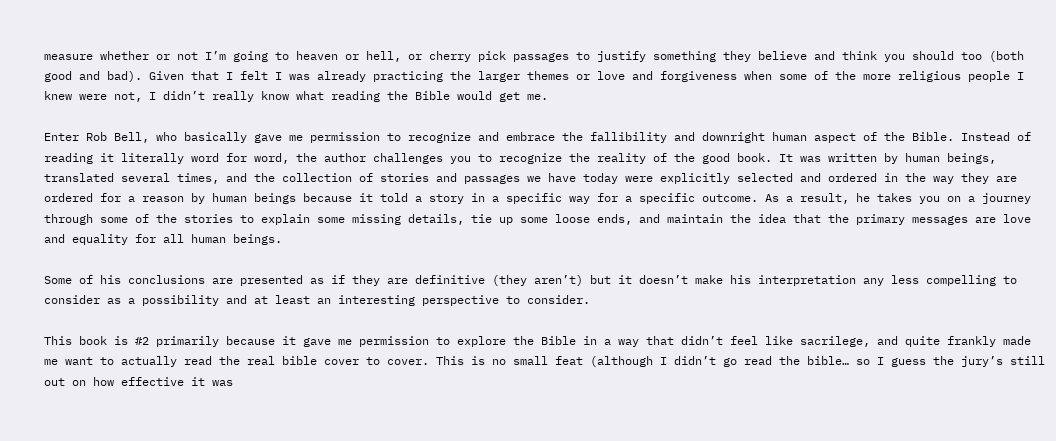measure whether or not I’m going to heaven or hell, or cherry pick passages to justify something they believe and think you should too (both good and bad). Given that I felt I was already practicing the larger themes or love and forgiveness when some of the more religious people I knew were not, I didn’t really know what reading the Bible would get me.

Enter Rob Bell, who basically gave me permission to recognize and embrace the fallibility and downright human aspect of the Bible. Instead of reading it literally word for word, the author challenges you to recognize the reality of the good book. It was written by human beings, translated several times, and the collection of stories and passages we have today were explicitly selected and ordered in the way they are ordered for a reason by human beings because it told a story in a specific way for a specific outcome. As a result, he takes you on a journey through some of the stories to explain some missing details, tie up some loose ends, and maintain the idea that the primary messages are love and equality for all human beings.

Some of his conclusions are presented as if they are definitive (they aren’t) but it doesn’t make his interpretation any less compelling to consider as a possibility and at least an interesting perspective to consider.

This book is #2 primarily because it gave me permission to explore the Bible in a way that didn’t feel like sacrilege, and quite frankly made me want to actually read the real bible cover to cover. This is no small feat (although I didn’t go read the bible… so I guess the jury’s still out on how effective it was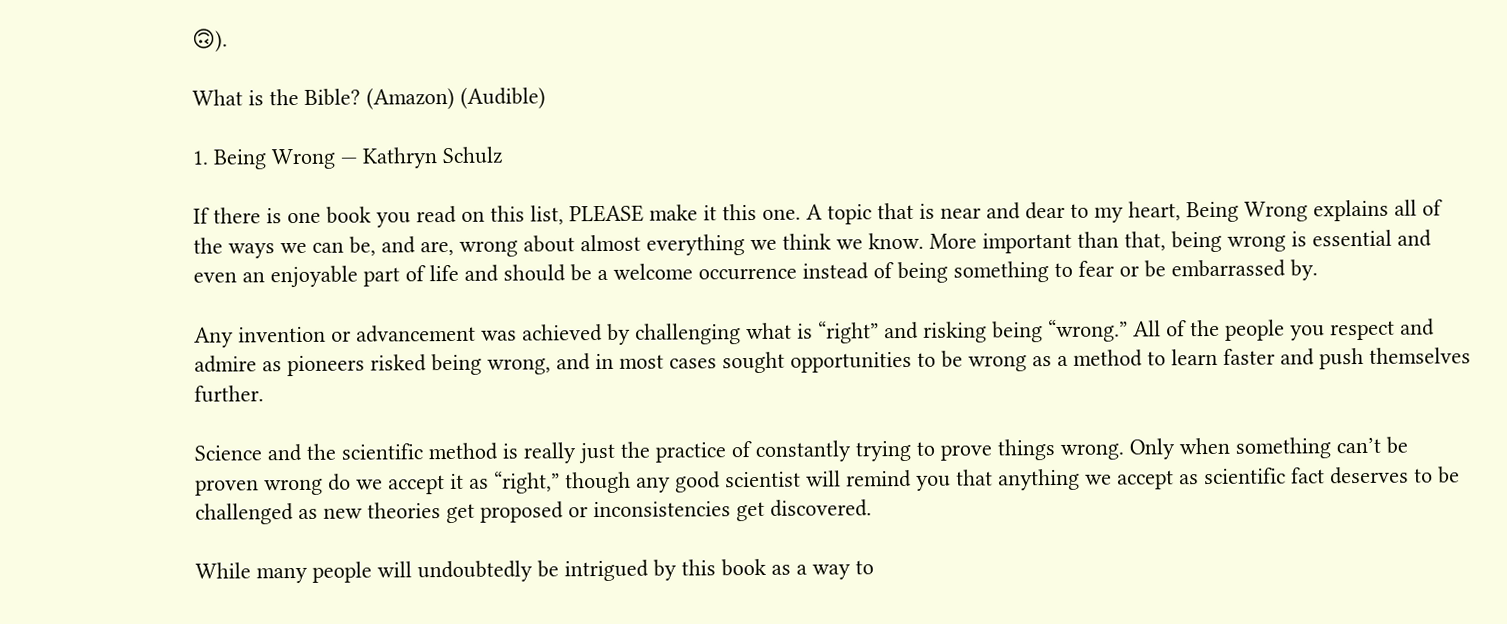🙃).

What is the Bible? (Amazon) (Audible)

1. Being Wrong — Kathryn Schulz

If there is one book you read on this list, PLEASE make it this one. A topic that is near and dear to my heart, Being Wrong explains all of the ways we can be, and are, wrong about almost everything we think we know. More important than that, being wrong is essential and even an enjoyable part of life and should be a welcome occurrence instead of being something to fear or be embarrassed by.

Any invention or advancement was achieved by challenging what is “right” and risking being “wrong.” All of the people you respect and admire as pioneers risked being wrong, and in most cases sought opportunities to be wrong as a method to learn faster and push themselves further.

Science and the scientific method is really just the practice of constantly trying to prove things wrong. Only when something can’t be proven wrong do we accept it as “right,” though any good scientist will remind you that anything we accept as scientific fact deserves to be challenged as new theories get proposed or inconsistencies get discovered.

While many people will undoubtedly be intrigued by this book as a way to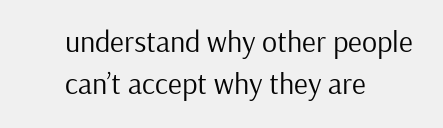understand why other people can’t accept why they are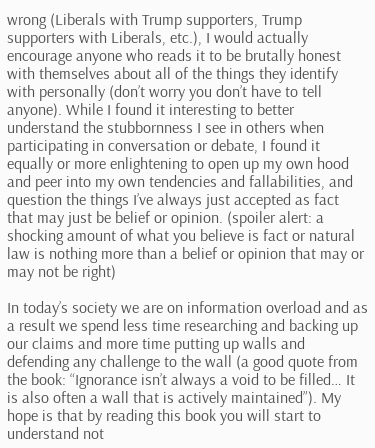wrong (Liberals with Trump supporters, Trump supporters with Liberals, etc.), I would actually encourage anyone who reads it to be brutally honest with themselves about all of the things they identify with personally (don’t worry you don’t have to tell anyone). While I found it interesting to better understand the stubbornness I see in others when participating in conversation or debate, I found it equally or more enlightening to open up my own hood and peer into my own tendencies and fallabilities, and question the things I’ve always just accepted as fact that may just be belief or opinion. (spoiler alert: a shocking amount of what you believe is fact or natural law is nothing more than a belief or opinion that may or may not be right)

In today’s society we are on information overload and as a result we spend less time researching and backing up our claims and more time putting up walls and defending any challenge to the wall (a good quote from the book: “Ignorance isn’t always a void to be filled… It is also often a wall that is actively maintained”). My hope is that by reading this book you will start to understand not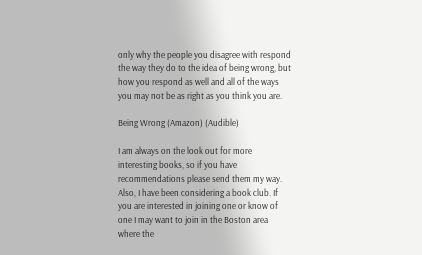only why the people you disagree with respond the way they do to the idea of being wrong, but how you respond as well and all of the ways you may not be as right as you think you are.

Being Wrong (Amazon) (Audible)

I am always on the look out for more interesting books, so if you have recommendations please send them my way. Also, I have been considering a book club. If you are interested in joining one or know of one I may want to join in the Boston area where the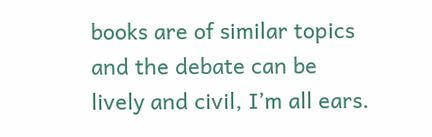books are of similar topics and the debate can be lively and civil, I’m all ears.